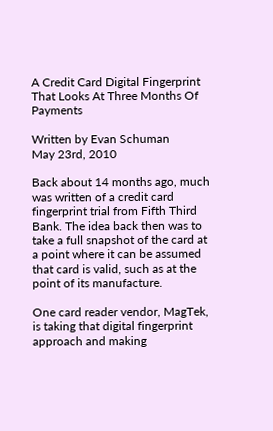A Credit Card Digital Fingerprint That Looks At Three Months Of Payments

Written by Evan Schuman
May 23rd, 2010

Back about 14 months ago, much was written of a credit card fingerprint trial from Fifth Third Bank. The idea back then was to take a full snapshot of the card at a point where it can be assumed that card is valid, such as at the point of its manufacture.

One card reader vendor, MagTek, is taking that digital fingerprint approach and making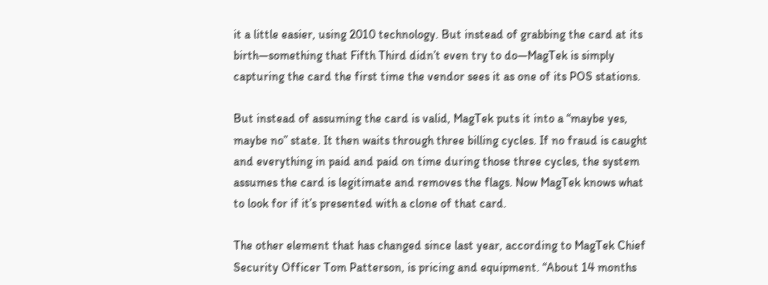it a little easier, using 2010 technology. But instead of grabbing the card at its birth—something that Fifth Third didn’t even try to do—MagTek is simply capturing the card the first time the vendor sees it as one of its POS stations.

But instead of assuming the card is valid, MagTek puts it into a “maybe yes, maybe no” state. It then waits through three billing cycles. If no fraud is caught and everything in paid and paid on time during those three cycles, the system assumes the card is legitimate and removes the flags. Now MagTek knows what to look for if it’s presented with a clone of that card.

The other element that has changed since last year, according to MagTek Chief Security Officer Tom Patterson, is pricing and equipment. “About 14 months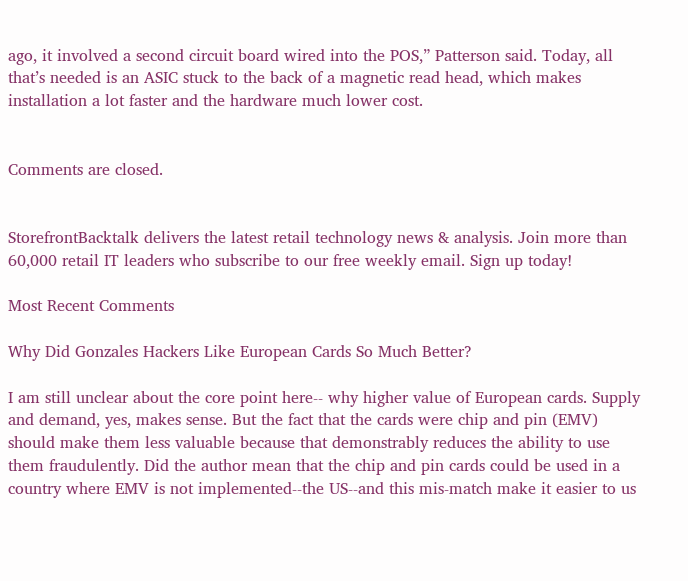ago, it involved a second circuit board wired into the POS,” Patterson said. Today, all that’s needed is an ASIC stuck to the back of a magnetic read head, which makes installation a lot faster and the hardware much lower cost.


Comments are closed.


StorefrontBacktalk delivers the latest retail technology news & analysis. Join more than 60,000 retail IT leaders who subscribe to our free weekly email. Sign up today!

Most Recent Comments

Why Did Gonzales Hackers Like European Cards So Much Better?

I am still unclear about the core point here-- why higher value of European cards. Supply and demand, yes, makes sense. But the fact that the cards were chip and pin (EMV) should make them less valuable because that demonstrably reduces the ability to use them fraudulently. Did the author mean that the chip and pin cards could be used in a country where EMV is not implemented--the US--and this mis-match make it easier to us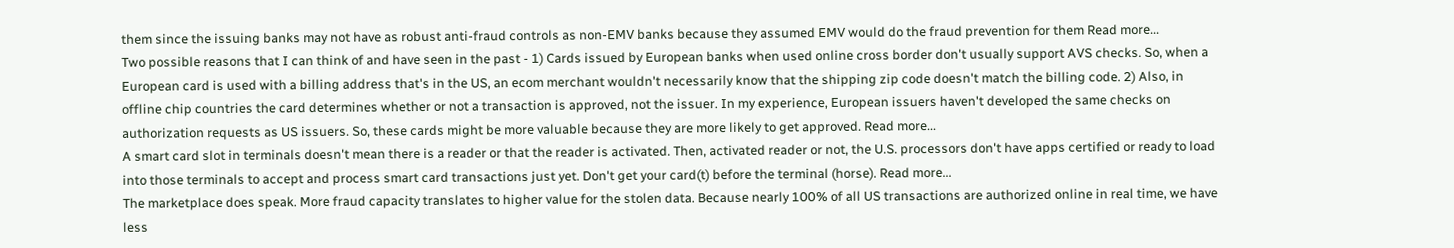them since the issuing banks may not have as robust anti-fraud controls as non-EMV banks because they assumed EMV would do the fraud prevention for them Read more...
Two possible reasons that I can think of and have seen in the past - 1) Cards issued by European banks when used online cross border don't usually support AVS checks. So, when a European card is used with a billing address that's in the US, an ecom merchant wouldn't necessarily know that the shipping zip code doesn't match the billing code. 2) Also, in offline chip countries the card determines whether or not a transaction is approved, not the issuer. In my experience, European issuers haven't developed the same checks on authorization requests as US issuers. So, these cards might be more valuable because they are more likely to get approved. Read more...
A smart card slot in terminals doesn't mean there is a reader or that the reader is activated. Then, activated reader or not, the U.S. processors don't have apps certified or ready to load into those terminals to accept and process smart card transactions just yet. Don't get your card(t) before the terminal (horse). Read more...
The marketplace does speak. More fraud capacity translates to higher value for the stolen data. Because nearly 100% of all US transactions are authorized online in real time, we have less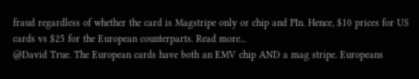fraud regardless of whether the card is Magstripe only or chip and PIn. Hence, $10 prices for US cards vs $25 for the European counterparts. Read more...
@David True. The European cards have both an EMV chip AND a mag stripe. Europeans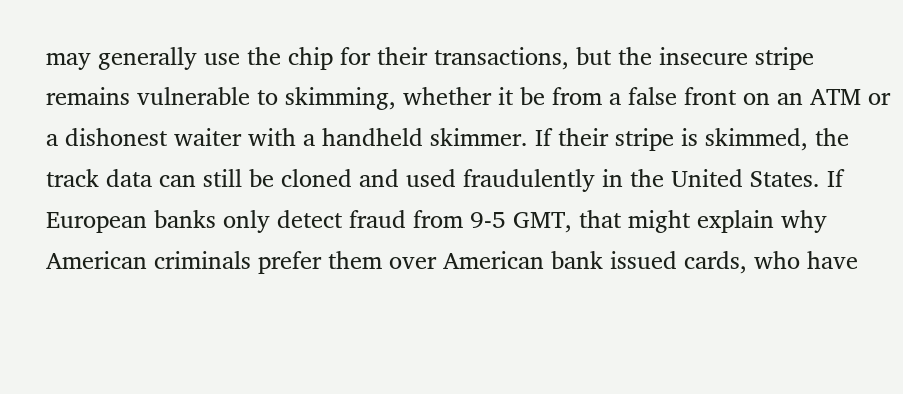may generally use the chip for their transactions, but the insecure stripe remains vulnerable to skimming, whether it be from a false front on an ATM or a dishonest waiter with a handheld skimmer. If their stripe is skimmed, the track data can still be cloned and used fraudulently in the United States. If European banks only detect fraud from 9-5 GMT, that might explain why American criminals prefer them over American bank issued cards, who have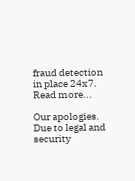fraud detection in place 24x7. Read more...

Our apologies. Due to legal and security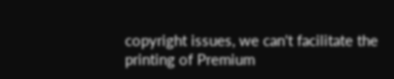copyright issues, we can't facilitate the printing of Premium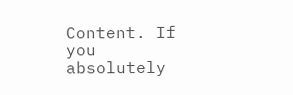Content. If you absolutely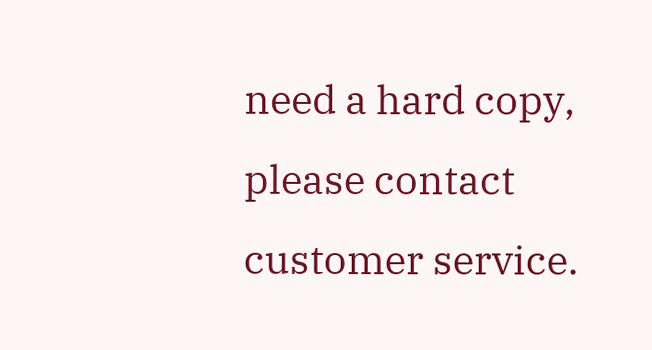need a hard copy, please contact customer service.